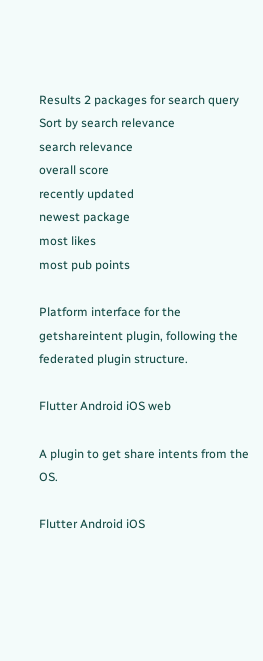Results 2 packages for search query
Sort by search relevance
search relevance
overall score
recently updated
newest package
most likes
most pub points

Platform interface for the getshareintent plugin, following the federated plugin structure.

Flutter Android iOS web

A plugin to get share intents from the OS.

Flutter Android iOS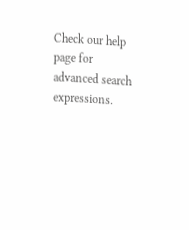Check our help page for advanced search expressions.